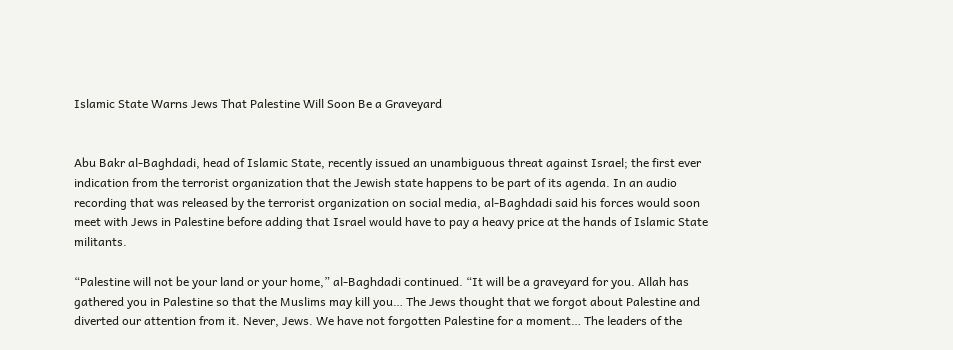Islamic State Warns Jews That Palestine Will Soon Be a Graveyard


Abu Bakr al-Baghdadi, head of Islamic State, recently issued an unambiguous threat against Israel; the first ever indication from the terrorist organization that the Jewish state happens to be part of its agenda. In an audio recording that was released by the terrorist organization on social media, al-Baghdadi said his forces would soon meet with Jews in Palestine before adding that Israel would have to pay a heavy price at the hands of Islamic State militants.

“Palestine will not be your land or your home,” al-Baghdadi continued. “It will be a graveyard for you. Allah has gathered you in Palestine so that the Muslims may kill you… The Jews thought that we forgot about Palestine and diverted our attention from it. Never, Jews. We have not forgotten Palestine for a moment… The leaders of the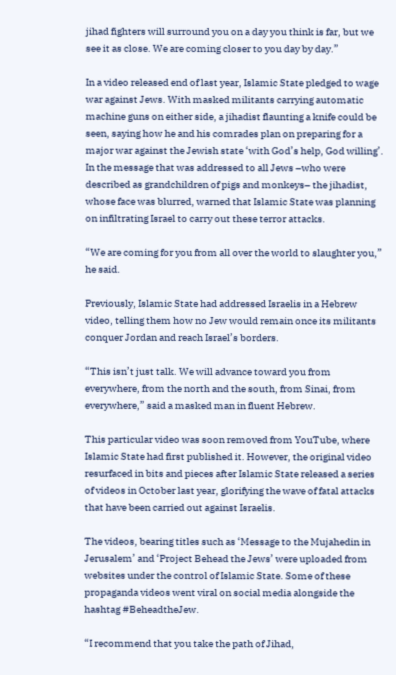jihad fighters will surround you on a day you think is far, but we see it as close. We are coming closer to you day by day.”

In a video released end of last year, Islamic State pledged to wage war against Jews. With masked militants carrying automatic machine guns on either side, a jihadist flaunting a knife could be seen, saying how he and his comrades plan on preparing for a major war against the Jewish state ‘with God’s help, God willing’. In the message that was addressed to all Jews –who were described as grandchildren of pigs and monkeys– the jihadist, whose face was blurred, warned that Islamic State was planning on infiltrating Israel to carry out these terror attacks.

“We are coming for you from all over the world to slaughter you,” he said.

Previously, Islamic State had addressed Israelis in a Hebrew video, telling them how no Jew would remain once its militants conquer Jordan and reach Israel’s borders.

“This isn’t just talk. We will advance toward you from everywhere, from the north and the south, from Sinai, from everywhere,” said a masked man in fluent Hebrew.

This particular video was soon removed from YouTube, where Islamic State had first published it. However, the original video resurfaced in bits and pieces after Islamic State released a series of videos in October last year, glorifying the wave of fatal attacks that have been carried out against Israelis.

The videos, bearing titles such as ‘Message to the Mujahedin in Jerusalem’ and ‘Project Behead the Jews’ were uploaded from websites under the control of Islamic State. Some of these propaganda videos went viral on social media alongside the hashtag #BeheadtheJew.

“I recommend that you take the path of Jihad,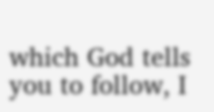which God tells you to follow, I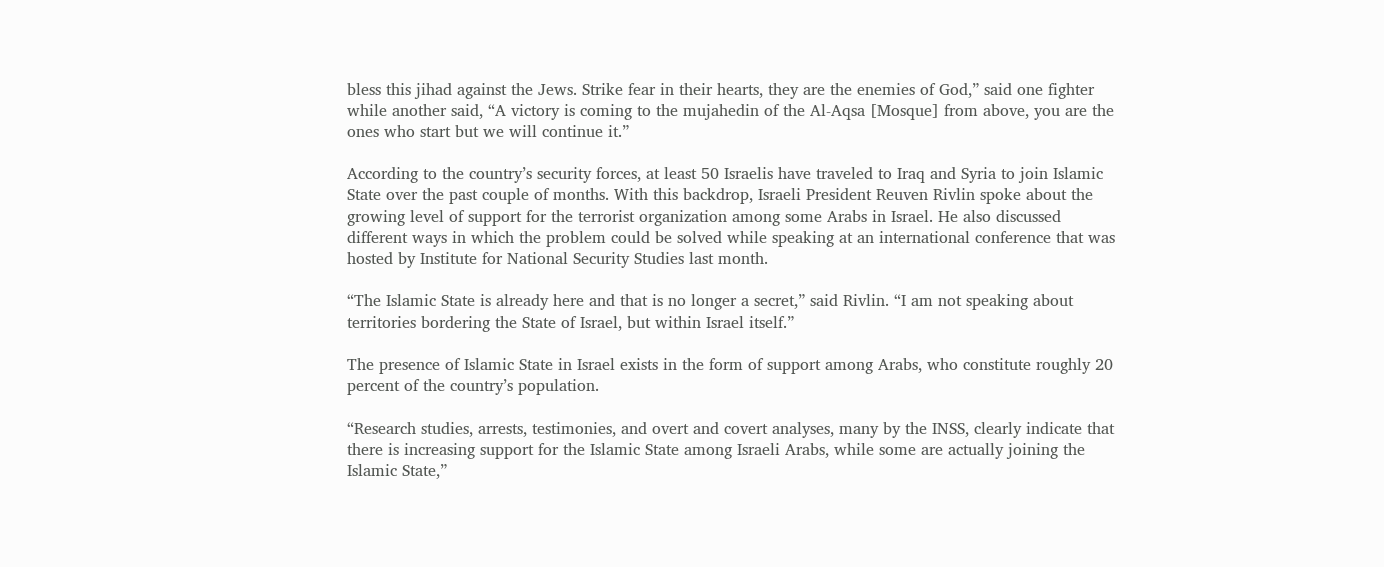bless this jihad against the Jews. Strike fear in their hearts, they are the enemies of God,” said one fighter while another said, “A victory is coming to the mujahedin of the Al-Aqsa [Mosque] from above, you are the ones who start but we will continue it.”

According to the country’s security forces, at least 50 Israelis have traveled to Iraq and Syria to join Islamic State over the past couple of months. With this backdrop, Israeli President Reuven Rivlin spoke about the growing level of support for the terrorist organization among some Arabs in Israel. He also discussed different ways in which the problem could be solved while speaking at an international conference that was hosted by Institute for National Security Studies last month.

“The Islamic State is already here and that is no longer a secret,” said Rivlin. “I am not speaking about territories bordering the State of Israel, but within Israel itself.”

The presence of Islamic State in Israel exists in the form of support among Arabs, who constitute roughly 20 percent of the country’s population.

“Research studies, arrests, testimonies, and overt and covert analyses, many by the INSS, clearly indicate that there is increasing support for the Islamic State among Israeli Arabs, while some are actually joining the Islamic State,”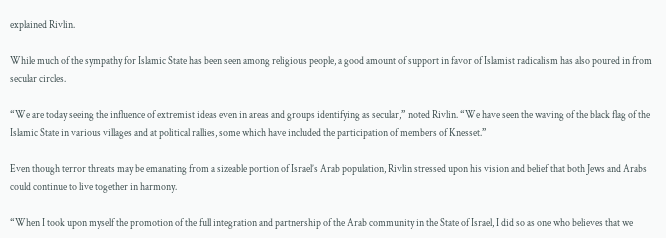explained Rivlin.

While much of the sympathy for Islamic State has been seen among religious people, a good amount of support in favor of Islamist radicalism has also poured in from secular circles.

“We are today seeing the influence of extremist ideas even in areas and groups identifying as secular,” noted Rivlin. “We have seen the waving of the black flag of the Islamic State in various villages and at political rallies, some which have included the participation of members of Knesset.”

Even though terror threats may be emanating from a sizeable portion of Israel’s Arab population, Rivlin stressed upon his vision and belief that both Jews and Arabs could continue to live together in harmony.

“When I took upon myself the promotion of the full integration and partnership of the Arab community in the State of Israel, I did so as one who believes that we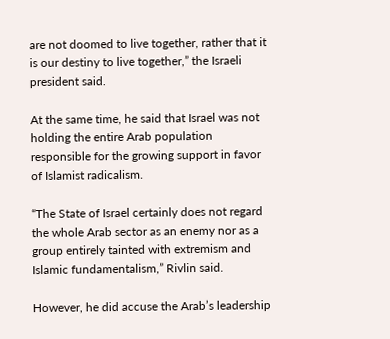are not doomed to live together, rather that it is our destiny to live together,” the Israeli president said.

At the same time, he said that Israel was not holding the entire Arab population responsible for the growing support in favor of Islamist radicalism.

“The State of Israel certainly does not regard the whole Arab sector as an enemy nor as a group entirely tainted with extremism and Islamic fundamentalism,” Rivlin said.

However, he did accuse the Arab’s leadership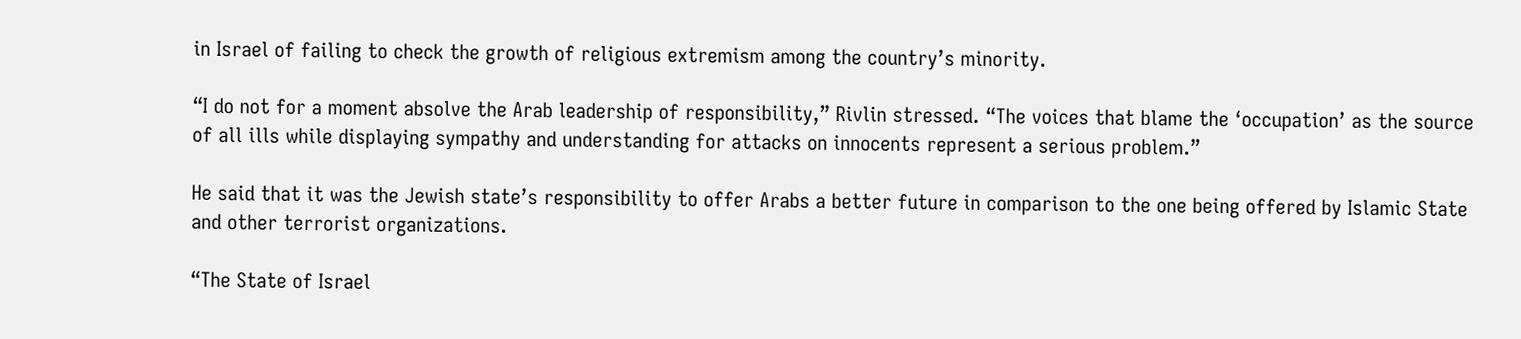in Israel of failing to check the growth of religious extremism among the country’s minority.

“I do not for a moment absolve the Arab leadership of responsibility,” Rivlin stressed. “The voices that blame the ‘occupation’ as the source of all ills while displaying sympathy and understanding for attacks on innocents represent a serious problem.”

He said that it was the Jewish state’s responsibility to offer Arabs a better future in comparison to the one being offered by Islamic State and other terrorist organizations.

“The State of Israel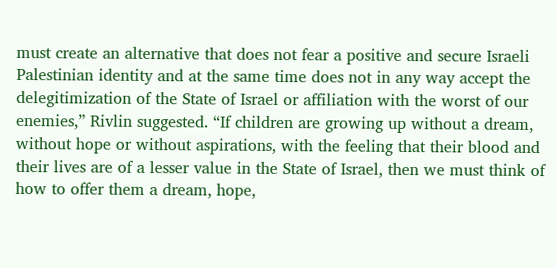must create an alternative that does not fear a positive and secure Israeli Palestinian identity and at the same time does not in any way accept the delegitimization of the State of Israel or affiliation with the worst of our enemies,” Rivlin suggested. “If children are growing up without a dream, without hope or without aspirations, with the feeling that their blood and their lives are of a lesser value in the State of Israel, then we must think of how to offer them a dream, hope,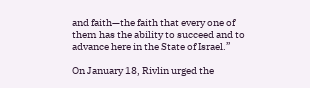and faith—the faith that every one of them has the ability to succeed and to advance here in the State of Israel.”

On January 18, Rivlin urged the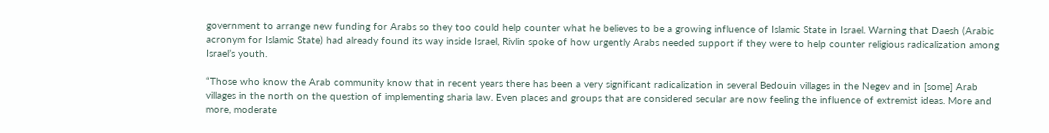government to arrange new funding for Arabs so they too could help counter what he believes to be a growing influence of Islamic State in Israel. Warning that Daesh (Arabic acronym for Islamic State) had already found its way inside Israel, Rivlin spoke of how urgently Arabs needed support if they were to help counter religious radicalization among Israel’s youth.

“Those who know the Arab community know that in recent years there has been a very significant radicalization in several Bedouin villages in the Negev and in [some] Arab villages in the north on the question of implementing sharia law. Even places and groups that are considered secular are now feeling the influence of extremist ideas. More and more, moderate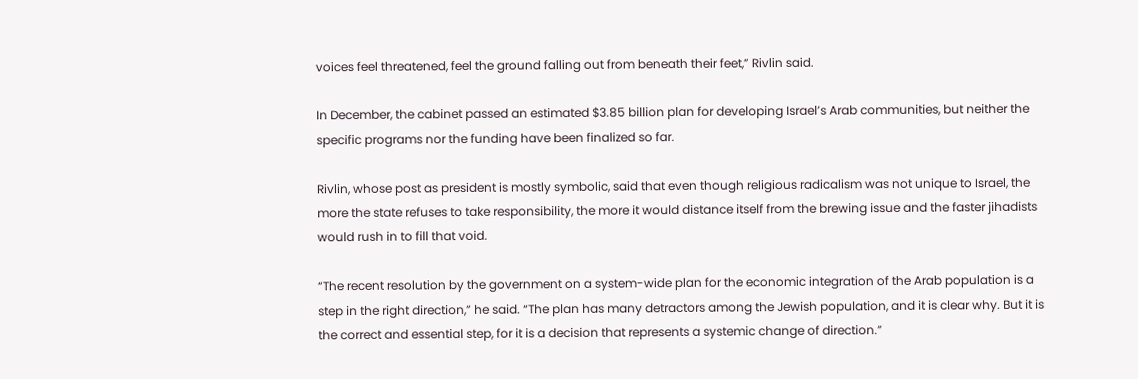voices feel threatened, feel the ground falling out from beneath their feet,” Rivlin said.

In December, the cabinet passed an estimated $3.85 billion plan for developing Israel’s Arab communities, but neither the specific programs nor the funding have been finalized so far.

Rivlin, whose post as president is mostly symbolic, said that even though religious radicalism was not unique to Israel, the more the state refuses to take responsibility, the more it would distance itself from the brewing issue and the faster jihadists would rush in to fill that void.

“The recent resolution by the government on a system-wide plan for the economic integration of the Arab population is a step in the right direction,” he said. “The plan has many detractors among the Jewish population, and it is clear why. But it is the correct and essential step, for it is a decision that represents a systemic change of direction.”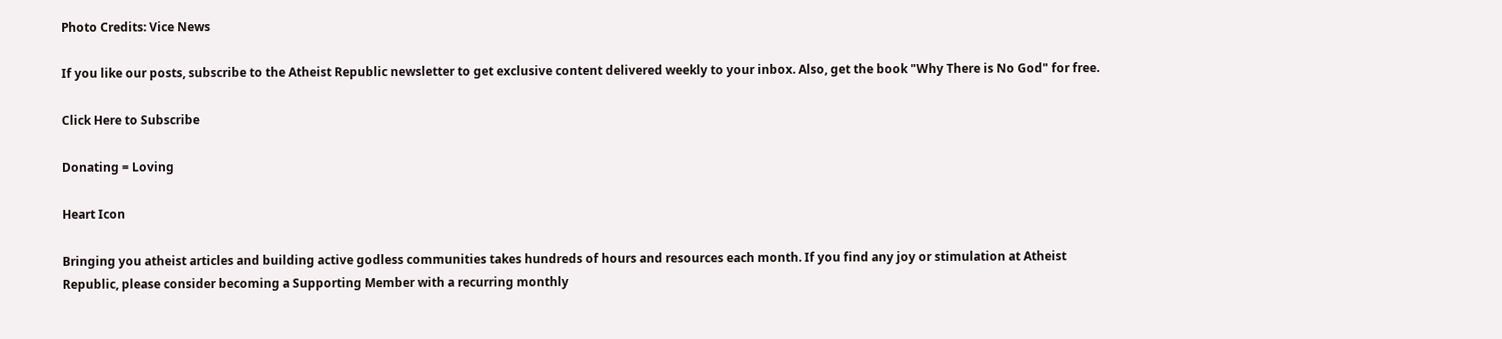Photo Credits: Vice News

If you like our posts, subscribe to the Atheist Republic newsletter to get exclusive content delivered weekly to your inbox. Also, get the book "Why There is No God" for free.

Click Here to Subscribe

Donating = Loving

Heart Icon

Bringing you atheist articles and building active godless communities takes hundreds of hours and resources each month. If you find any joy or stimulation at Atheist Republic, please consider becoming a Supporting Member with a recurring monthly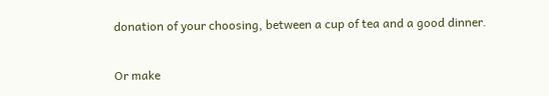donation of your choosing, between a cup of tea and a good dinner.

Or make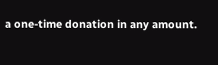a one-time donation in any amount.